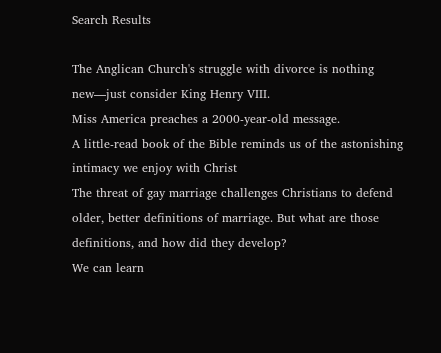Search Results

The Anglican Church's struggle with divorce is nothing new—just consider King Henry VIII.
Miss America preaches a 2000-year-old message.
A little-read book of the Bible reminds us of the astonishing intimacy we enjoy with Christ
The threat of gay marriage challenges Christians to defend older, better definitions of marriage. But what are those definitions, and how did they develop?
We can learn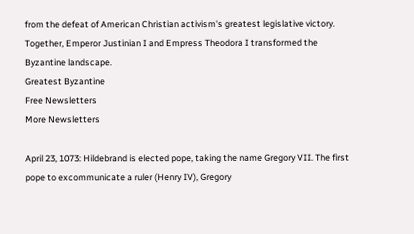from the defeat of American Christian activism's greatest legislative victory.
Together, Emperor Justinian I and Empress Theodora I transformed the Byzantine landscape.
Greatest Byzantine
Free Newsletters
More Newsletters

April 23, 1073: Hildebrand is elected pope, taking the name Gregory VII. The first pope to excommunicate a ruler (Henry IV), Gregory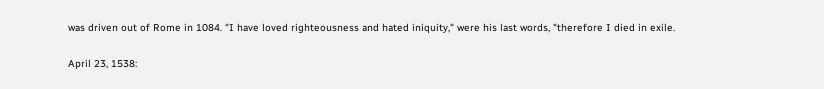was driven out of Rome in 1084. "I have loved righteousness and hated iniquity," were his last words, "therefore I died in exile.

April 23, 1538: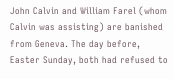John Calvin and William Farel (whom Calvin was assisting) are banished from Geneva. The day before, Easter Sunday, both had refused to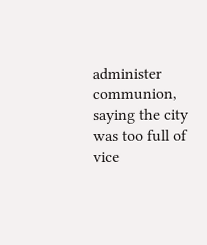administer communion, saying the city was too full of vice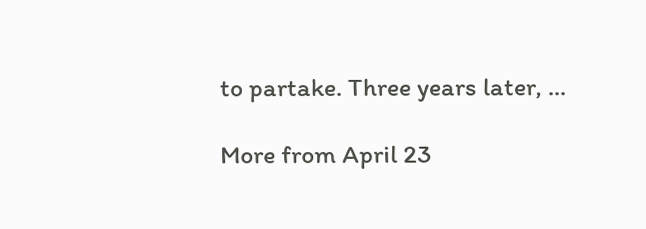to partake. Three years later, ...

More from April 23